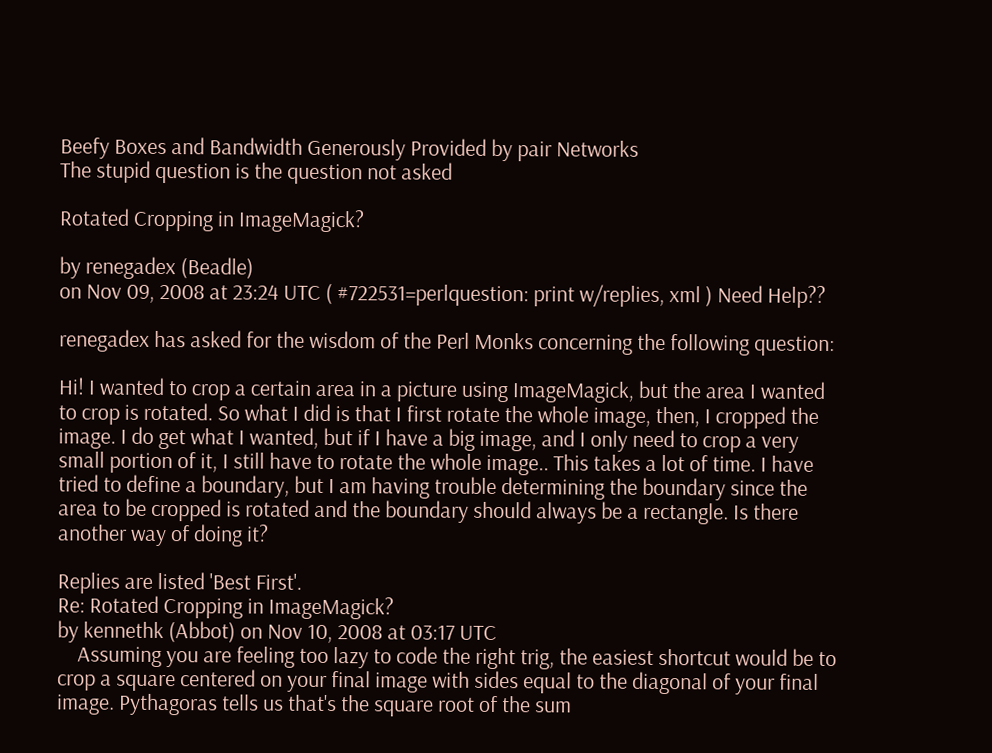Beefy Boxes and Bandwidth Generously Provided by pair Networks
The stupid question is the question not asked

Rotated Cropping in ImageMagick?

by renegadex (Beadle)
on Nov 09, 2008 at 23:24 UTC ( #722531=perlquestion: print w/replies, xml ) Need Help??

renegadex has asked for the wisdom of the Perl Monks concerning the following question:

Hi! I wanted to crop a certain area in a picture using ImageMagick, but the area I wanted to crop is rotated. So what I did is that I first rotate the whole image, then, I cropped the image. I do get what I wanted, but if I have a big image, and I only need to crop a very small portion of it, I still have to rotate the whole image.. This takes a lot of time. I have tried to define a boundary, but I am having trouble determining the boundary since the area to be cropped is rotated and the boundary should always be a rectangle. Is there another way of doing it?

Replies are listed 'Best First'.
Re: Rotated Cropping in ImageMagick?
by kennethk (Abbot) on Nov 10, 2008 at 03:17 UTC
    Assuming you are feeling too lazy to code the right trig, the easiest shortcut would be to crop a square centered on your final image with sides equal to the diagonal of your final image. Pythagoras tells us that's the square root of the sum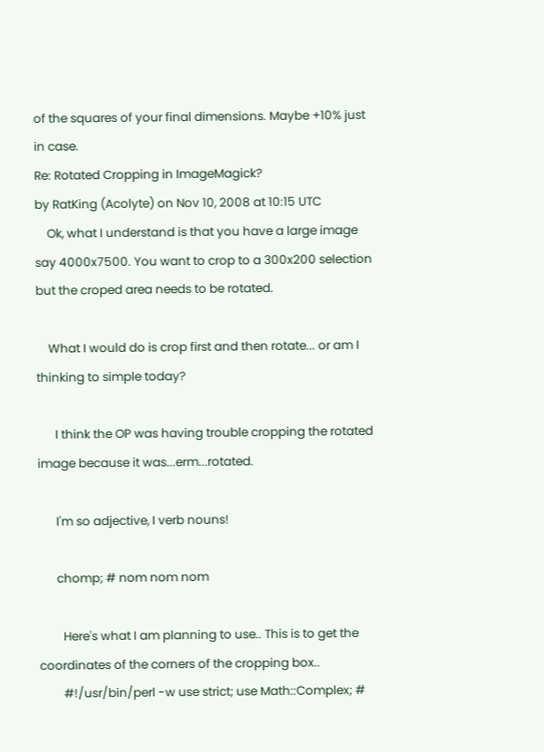of the squares of your final dimensions. Maybe +10% just in case.
Re: Rotated Cropping in ImageMagick?
by RatKing (Acolyte) on Nov 10, 2008 at 10:15 UTC
    Ok, what I understand is that you have a large image say 4000x7500. You want to crop to a 300x200 selection but the croped area needs to be rotated.

    What I would do is crop first and then rotate... or am I thinking to simple today?

      I think the OP was having trouble cropping the rotated image because it was...erm...rotated.

      I'm so adjective, I verb nouns!

      chomp; # nom nom nom

        Here's what I am planning to use.. This is to get the coordinates of the corners of the cropping box..
        #!/usr/bin/perl -w use strict; use Math::Complex; #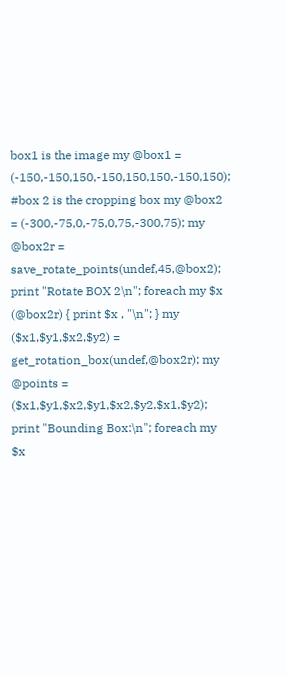box1 is the image my @box1 = (-150,-150,150,-150,150,150,-150,150); #box 2 is the cropping box my @box2 = (-300,-75,0,-75,0,75,-300,75); my @box2r = save_rotate_points(undef,45,@box2); print "Rotate BOX 2\n"; foreach my $x (@box2r) { print $x , "\n"; } my ($x1,$y1,$x2,$y2) = get_rotation_box(undef,@box2r); my @points = ($x1,$y1,$x2,$y1,$x2,$y2,$x1,$y2); print "Bounding Box:\n"; foreach my $x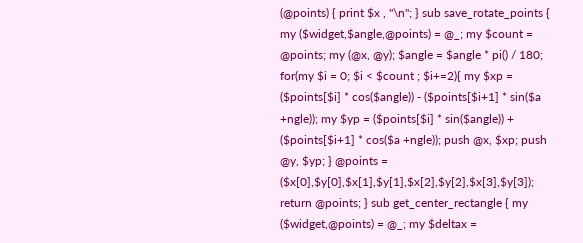(@points) { print $x , "\n"; } sub save_rotate_points { my ($widget,$angle,@points) = @_; my $count = @points; my (@x, @y); $angle = $angle * pi() / 180; for(my $i = 0; $i < $count ; $i+=2){ my $xp = ($points[$i] * cos($angle)) - ($points[$i+1] * sin($a +ngle)); my $yp = ($points[$i] * sin($angle)) + ($points[$i+1] * cos($a +ngle)); push @x, $xp; push @y, $yp; } @points = ($x[0],$y[0],$x[1],$y[1],$x[2],$y[2],$x[3],$y[3]); return @points; } sub get_center_rectangle { my ($widget,@points) = @_; my $deltax =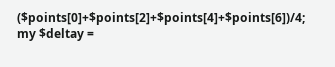($points[0]+$points[2]+$points[4]+$points[6])/4; my $deltay =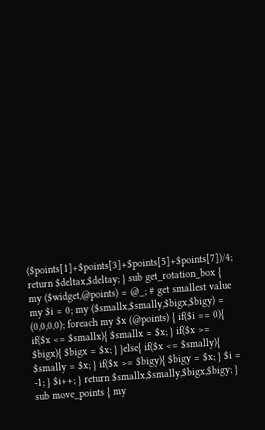($points[1]+$points[3]+$points[5]+$points[7])/4; return $deltax,$deltay; } sub get_rotation_box { my ($widget,@points) = @_; # get smallest value my $i = 0; my ($smallx,$smally,$bigx,$bigy) = (0,0,0,0); foreach my $x (@points) { if($i == 0){ if($x <= $smallx){ $smallx = $x; } if($x >= $bigx){ $bigx = $x; } }else{ if($x <= $smally){ $smally = $x; } if($x >= $bigy){ $bigy = $x; } $i = -1; } $i++; } return $smallx,$smally,$bigx,$bigy; } sub move_points { my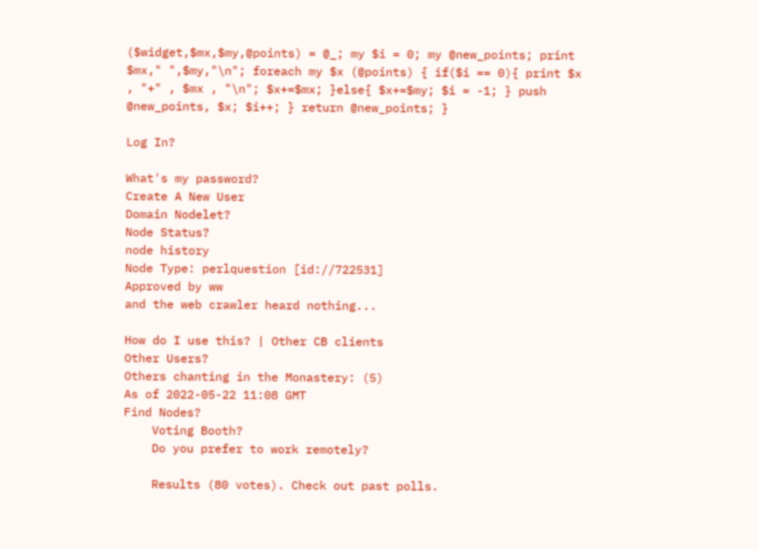($widget,$mx,$my,@points) = @_; my $i = 0; my @new_points; print $mx," ",$my,"\n"; foreach my $x (@points) { if($i == 0){ print $x , "+" , $mx , "\n"; $x+=$mx; }else{ $x+=$my; $i = -1; } push @new_points, $x; $i++; } return @new_points; }

Log In?

What's my password?
Create A New User
Domain Nodelet?
Node Status?
node history
Node Type: perlquestion [id://722531]
Approved by ww
and the web crawler heard nothing...

How do I use this? | Other CB clients
Other Users?
Others chanting in the Monastery: (5)
As of 2022-05-22 11:08 GMT
Find Nodes?
    Voting Booth?
    Do you prefer to work remotely?

    Results (80 votes). Check out past polls.